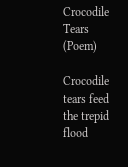Crocodile Tears (Poem)

Crocodile tears feed the trepid flood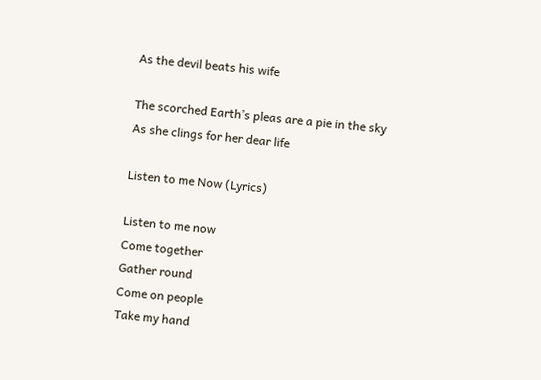As the devil beats his wife

The scorched Earth’s pleas are a pie in the sky
As she clings for her dear life

Listen to me Now (Lyrics)

Listen to me now
Come together
Gather round
Come on people
Take my hand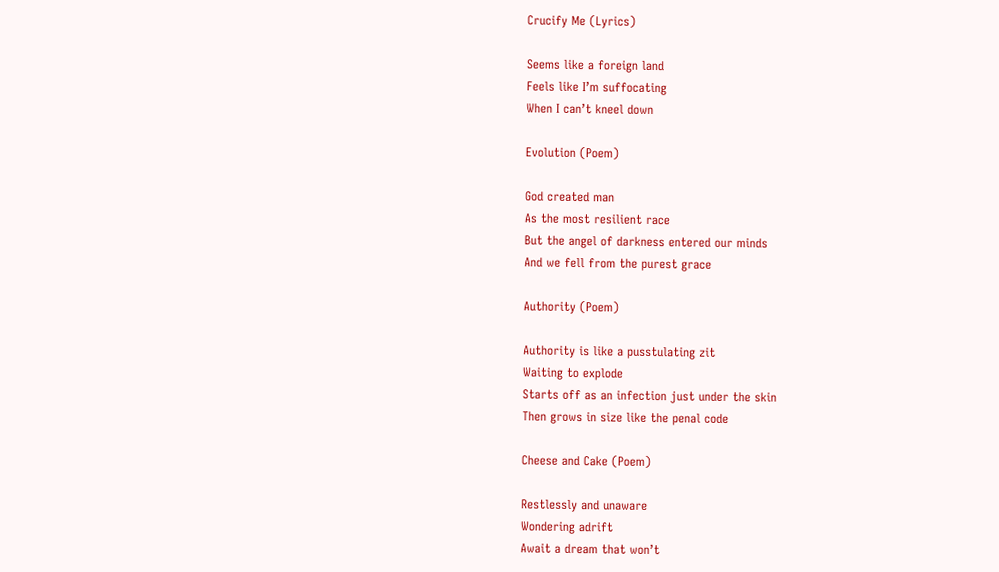Crucify Me (Lyrics)

Seems like a foreign land
Feels like I’m suffocating
When I can’t kneel down

Evolution (Poem)

God created man
As the most resilient race
But the angel of darkness entered our minds
And we fell from the purest grace

Authority (Poem)

Authority is like a pusstulating zit
Waiting to explode
Starts off as an infection just under the skin
Then grows in size like the penal code

Cheese and Cake (Poem)

Restlessly and unaware
Wondering adrift
Await a dream that won’t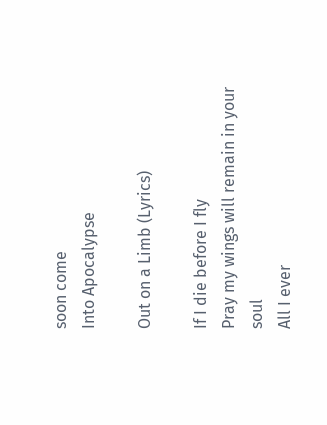soon come
Into Apocalypse

Out on a Limb (Lyrics)

If I die before I fly
Pray my wings will remain in your soul
All I ever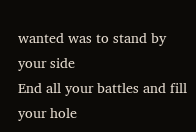wanted was to stand by your side
End all your battles and fill your hole